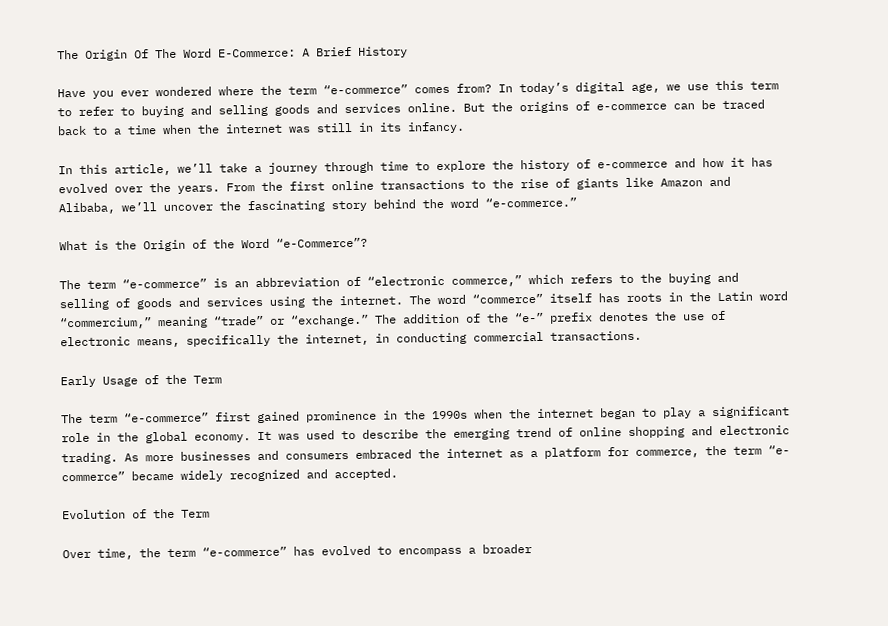The Origin Of The Word E-Commerce: A Brief History

Have you ever wondered where the term “e-commerce” comes from? In today’s digital age, we use this term to refer to buying and selling goods and services online. But the origins of e-commerce can be traced back to a time when the internet was still in its infancy.

In this article, we’ll take a journey through time to explore the history of e-commerce and how it has evolved over the years. From the first online transactions to the rise of giants like Amazon and Alibaba, we’ll uncover the fascinating story behind the word “e-commerce.”

What is the Origin of the Word “e-Commerce”?

The term “e-commerce” is an abbreviation of “electronic commerce,” which refers to the buying and selling of goods and services using the internet. The word “commerce” itself has roots in the Latin word “commercium,” meaning “trade” or “exchange.” The addition of the “e-” prefix denotes the use of electronic means, specifically the internet, in conducting commercial transactions.

Early Usage of the Term

The term “e-commerce” first gained prominence in the 1990s when the internet began to play a significant role in the global economy. It was used to describe the emerging trend of online shopping and electronic trading. As more businesses and consumers embraced the internet as a platform for commerce, the term “e-commerce” became widely recognized and accepted.

Evolution of the Term

Over time, the term “e-commerce” has evolved to encompass a broader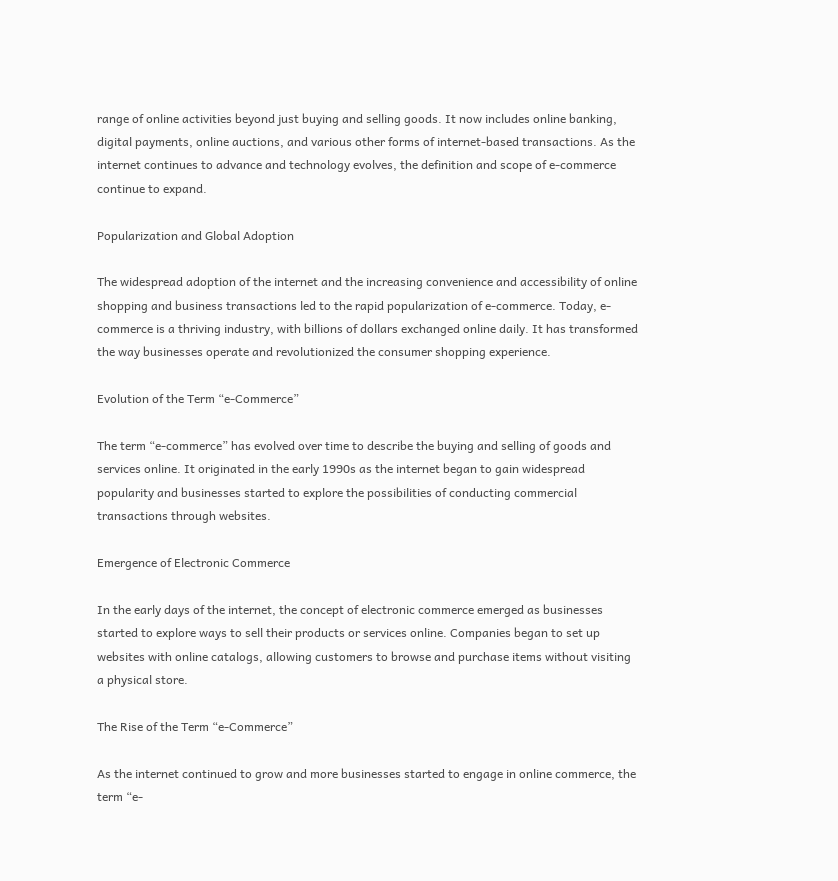range of online activities beyond just buying and selling goods. It now includes online banking, digital payments, online auctions, and various other forms of internet-based transactions. As the internet continues to advance and technology evolves, the definition and scope of e-commerce continue to expand.

Popularization and Global Adoption

The widespread adoption of the internet and the increasing convenience and accessibility of online shopping and business transactions led to the rapid popularization of e-commerce. Today, e-commerce is a thriving industry, with billions of dollars exchanged online daily. It has transformed the way businesses operate and revolutionized the consumer shopping experience.

Evolution of the Term “e-Commerce”

The term “e-commerce” has evolved over time to describe the buying and selling of goods and services online. It originated in the early 1990s as the internet began to gain widespread popularity and businesses started to explore the possibilities of conducting commercial transactions through websites.

Emergence of Electronic Commerce

In the early days of the internet, the concept of electronic commerce emerged as businesses started to explore ways to sell their products or services online. Companies began to set up websites with online catalogs, allowing customers to browse and purchase items without visiting a physical store.

The Rise of the Term “e-Commerce”

As the internet continued to grow and more businesses started to engage in online commerce, the term “e-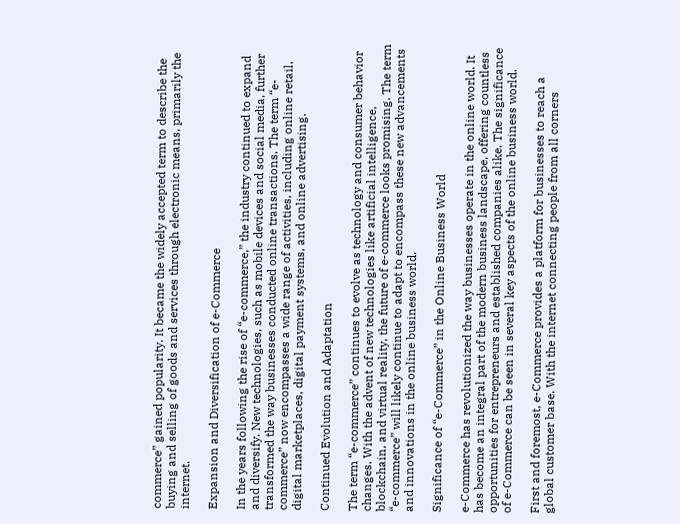commerce” gained popularity. It became the widely accepted term to describe the buying and selling of goods and services through electronic means, primarily the internet.

Expansion and Diversification of e-Commerce

In the years following the rise of “e-commerce,” the industry continued to expand and diversify. New technologies, such as mobile devices and social media, further transformed the way businesses conducted online transactions. The term “e-commerce” now encompasses a wide range of activities, including online retail, digital marketplaces, digital payment systems, and online advertising.

Continued Evolution and Adaptation

The term “e-commerce” continues to evolve as technology and consumer behavior changes. With the advent of new technologies like artificial intelligence, blockchain, and virtual reality, the future of e-commerce looks promising. The term “e-commerce” will likely continue to adapt to encompass these new advancements and innovations in the online business world.

Significance of “e-Commerce” in the Online Business World

e-Commerce has revolutionized the way businesses operate in the online world. It has become an integral part of the modern business landscape, offering countless opportunities for entrepreneurs and established companies alike. The significance of e-Commerce can be seen in several key aspects of the online business world.

First and foremost, e-Commerce provides a platform for businesses to reach a global customer base. With the internet connecting people from all corners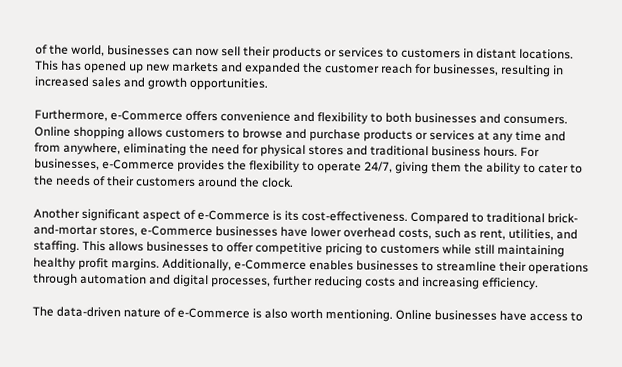of the world, businesses can now sell their products or services to customers in distant locations. This has opened up new markets and expanded the customer reach for businesses, resulting in increased sales and growth opportunities.

Furthermore, e-Commerce offers convenience and flexibility to both businesses and consumers. Online shopping allows customers to browse and purchase products or services at any time and from anywhere, eliminating the need for physical stores and traditional business hours. For businesses, e-Commerce provides the flexibility to operate 24/7, giving them the ability to cater to the needs of their customers around the clock.

Another significant aspect of e-Commerce is its cost-effectiveness. Compared to traditional brick-and-mortar stores, e-Commerce businesses have lower overhead costs, such as rent, utilities, and staffing. This allows businesses to offer competitive pricing to customers while still maintaining healthy profit margins. Additionally, e-Commerce enables businesses to streamline their operations through automation and digital processes, further reducing costs and increasing efficiency.

The data-driven nature of e-Commerce is also worth mentioning. Online businesses have access to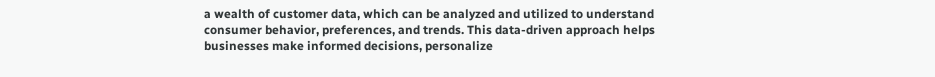a wealth of customer data, which can be analyzed and utilized to understand consumer behavior, preferences, and trends. This data-driven approach helps businesses make informed decisions, personalize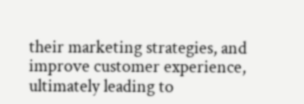their marketing strategies, and improve customer experience, ultimately leading to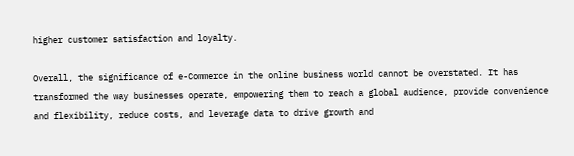higher customer satisfaction and loyalty.

Overall, the significance of e-Commerce in the online business world cannot be overstated. It has transformed the way businesses operate, empowering them to reach a global audience, provide convenience and flexibility, reduce costs, and leverage data to drive growth and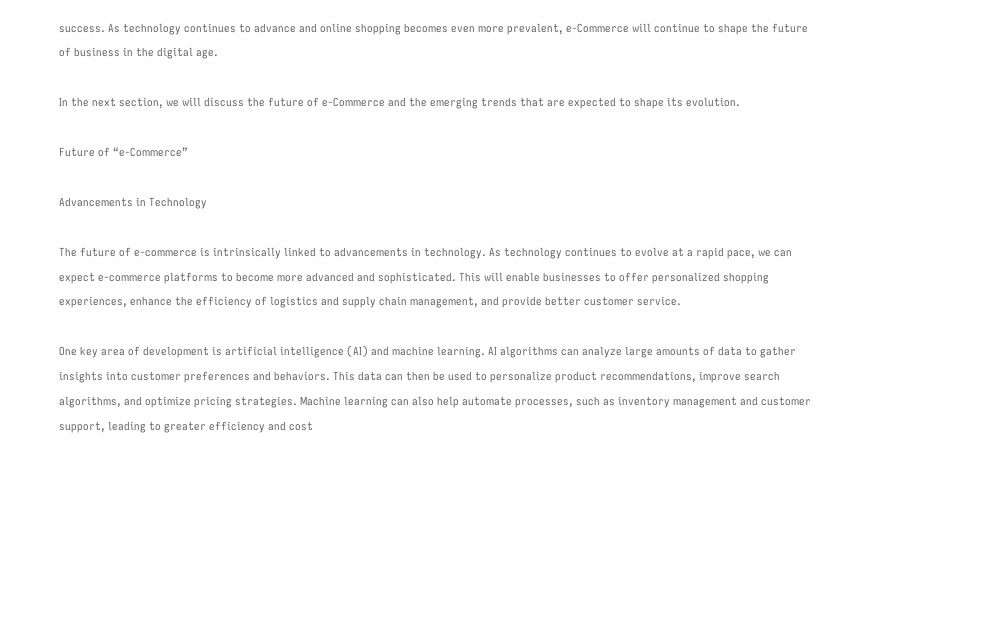success. As technology continues to advance and online shopping becomes even more prevalent, e-Commerce will continue to shape the future of business in the digital age.

In the next section, we will discuss the future of e-Commerce and the emerging trends that are expected to shape its evolution.

Future of “e-Commerce”

Advancements in Technology

The future of e-commerce is intrinsically linked to advancements in technology. As technology continues to evolve at a rapid pace, we can expect e-commerce platforms to become more advanced and sophisticated. This will enable businesses to offer personalized shopping experiences, enhance the efficiency of logistics and supply chain management, and provide better customer service.

One key area of development is artificial intelligence (AI) and machine learning. AI algorithms can analyze large amounts of data to gather insights into customer preferences and behaviors. This data can then be used to personalize product recommendations, improve search algorithms, and optimize pricing strategies. Machine learning can also help automate processes, such as inventory management and customer support, leading to greater efficiency and cost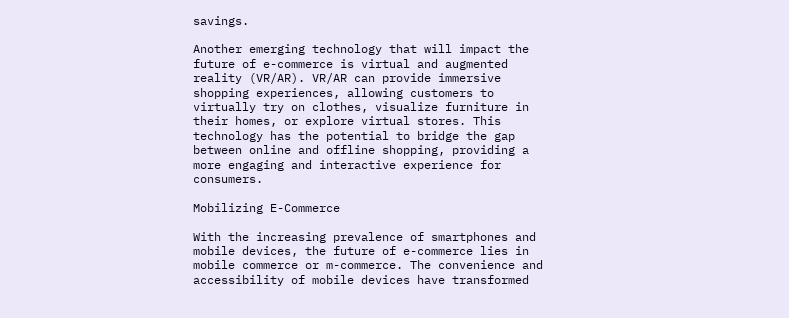savings.

Another emerging technology that will impact the future of e-commerce is virtual and augmented reality (VR/AR). VR/AR can provide immersive shopping experiences, allowing customers to virtually try on clothes, visualize furniture in their homes, or explore virtual stores. This technology has the potential to bridge the gap between online and offline shopping, providing a more engaging and interactive experience for consumers.

Mobilizing E-Commerce

With the increasing prevalence of smartphones and mobile devices, the future of e-commerce lies in mobile commerce or m-commerce. The convenience and accessibility of mobile devices have transformed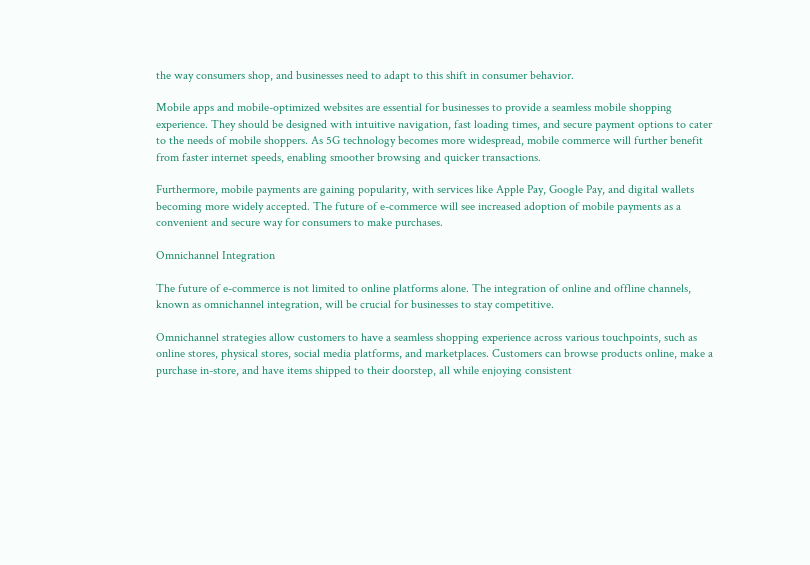the way consumers shop, and businesses need to adapt to this shift in consumer behavior.

Mobile apps and mobile-optimized websites are essential for businesses to provide a seamless mobile shopping experience. They should be designed with intuitive navigation, fast loading times, and secure payment options to cater to the needs of mobile shoppers. As 5G technology becomes more widespread, mobile commerce will further benefit from faster internet speeds, enabling smoother browsing and quicker transactions.

Furthermore, mobile payments are gaining popularity, with services like Apple Pay, Google Pay, and digital wallets becoming more widely accepted. The future of e-commerce will see increased adoption of mobile payments as a convenient and secure way for consumers to make purchases.

Omnichannel Integration

The future of e-commerce is not limited to online platforms alone. The integration of online and offline channels, known as omnichannel integration, will be crucial for businesses to stay competitive.

Omnichannel strategies allow customers to have a seamless shopping experience across various touchpoints, such as online stores, physical stores, social media platforms, and marketplaces. Customers can browse products online, make a purchase in-store, and have items shipped to their doorstep, all while enjoying consistent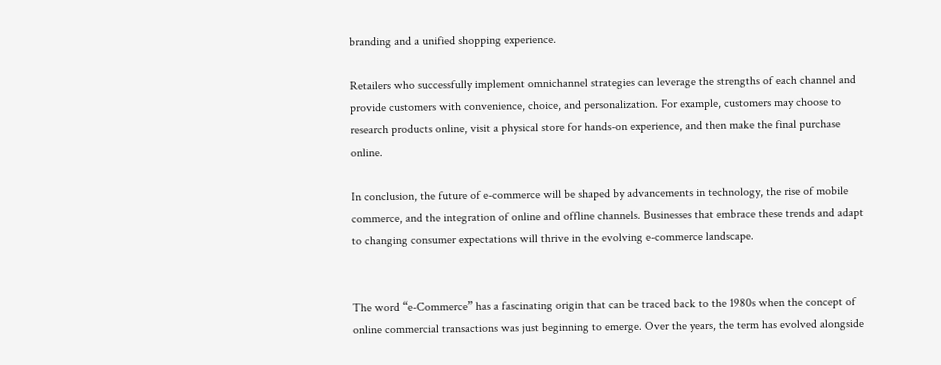branding and a unified shopping experience.

Retailers who successfully implement omnichannel strategies can leverage the strengths of each channel and provide customers with convenience, choice, and personalization. For example, customers may choose to research products online, visit a physical store for hands-on experience, and then make the final purchase online.

In conclusion, the future of e-commerce will be shaped by advancements in technology, the rise of mobile commerce, and the integration of online and offline channels. Businesses that embrace these trends and adapt to changing consumer expectations will thrive in the evolving e-commerce landscape.


The word “e-Commerce” has a fascinating origin that can be traced back to the 1980s when the concept of online commercial transactions was just beginning to emerge. Over the years, the term has evolved alongside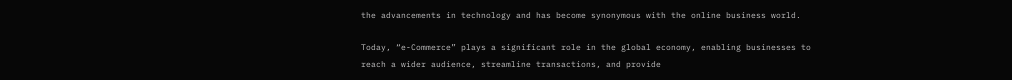the advancements in technology and has become synonymous with the online business world.

Today, “e-Commerce” plays a significant role in the global economy, enabling businesses to reach a wider audience, streamline transactions, and provide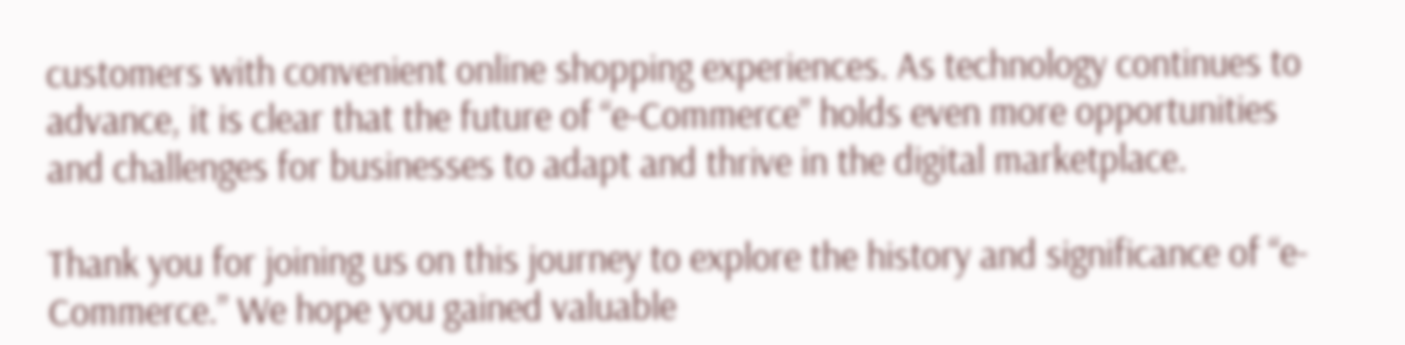customers with convenient online shopping experiences. As technology continues to advance, it is clear that the future of “e-Commerce” holds even more opportunities and challenges for businesses to adapt and thrive in the digital marketplace.

Thank you for joining us on this journey to explore the history and significance of “e-Commerce.” We hope you gained valuable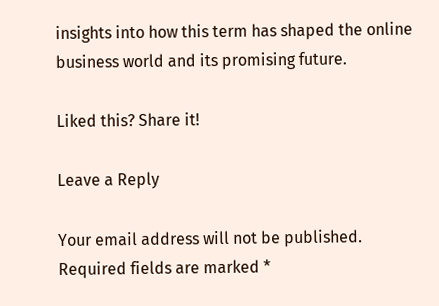insights into how this term has shaped the online business world and its promising future.

Liked this? Share it!

Leave a Reply

Your email address will not be published. Required fields are marked *